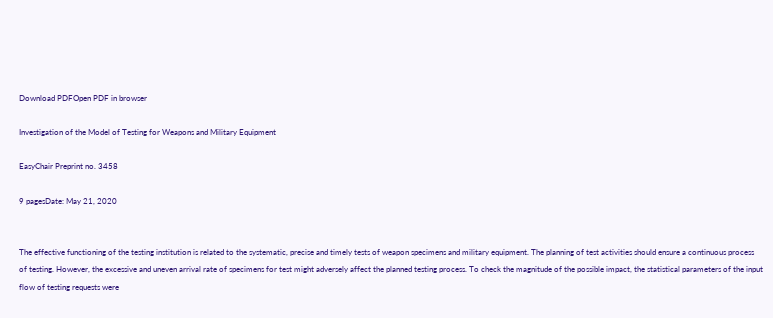Download PDFOpen PDF in browser

Investigation of the Model of Testing for Weapons and Military Equipment

EasyChair Preprint no. 3458

9 pagesDate: May 21, 2020


The effective functioning of the testing institution is related to the systematic, precise and timely tests of weapon specimens and military equipment. The planning of test activities should ensure a continuous process of testing. However, the excessive and uneven arrival rate of specimens for test might adversely affect the planned testing process. To check the magnitude of the possible impact, the statistical parameters of the input flow of testing requests were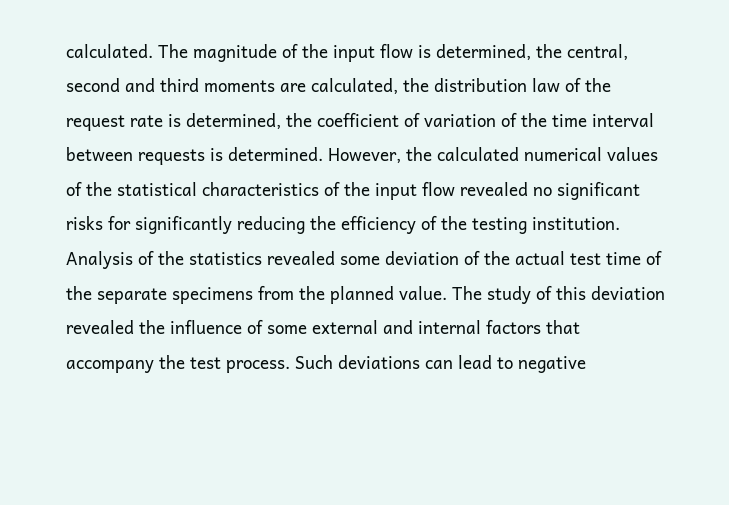calculated. The magnitude of the input flow is determined, the central, second and third moments are calculated, the distribution law of the request rate is determined, the coefficient of variation of the time interval between requests is determined. However, the calculated numerical values of the statistical characteristics of the input flow revealed no significant risks for significantly reducing the efficiency of the testing institution. Analysis of the statistics revealed some deviation of the actual test time of the separate specimens from the planned value. The study of this deviation revealed the influence of some external and internal factors that accompany the test process. Such deviations can lead to negative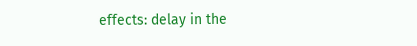effects: delay in the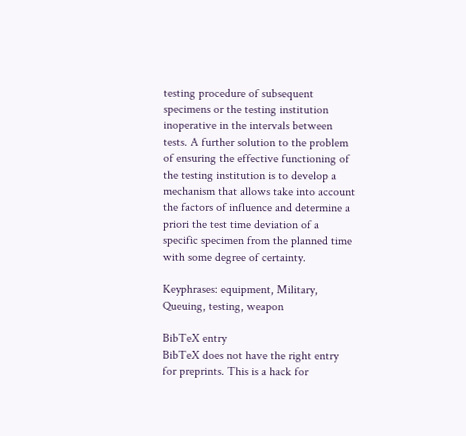testing procedure of subsequent specimens or the testing institution inoperative in the intervals between tests. A further solution to the problem of ensuring the effective functioning of the testing institution is to develop a mechanism that allows take into account the factors of influence and determine a priori the test time deviation of a specific specimen from the planned time with some degree of certainty.

Keyphrases: equipment, Military, Queuing, testing, weapon

BibTeX entry
BibTeX does not have the right entry for preprints. This is a hack for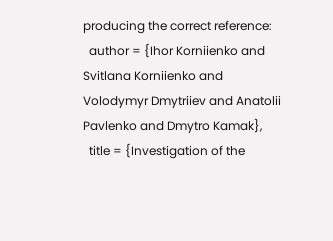producing the correct reference:
  author = {Ihor Korniienko and Svitlana Korniienko and Volodymyr Dmytriiev and Anatolii Pavlenko and Dmytro Kamak},
  title = {Investigation of the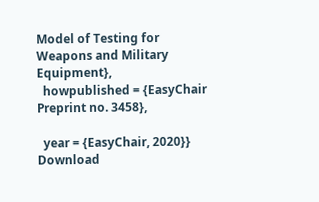Model of Testing for Weapons and Military Equipment},
  howpublished = {EasyChair Preprint no. 3458},

  year = {EasyChair, 2020}}
Download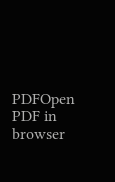PDFOpen PDF in browser